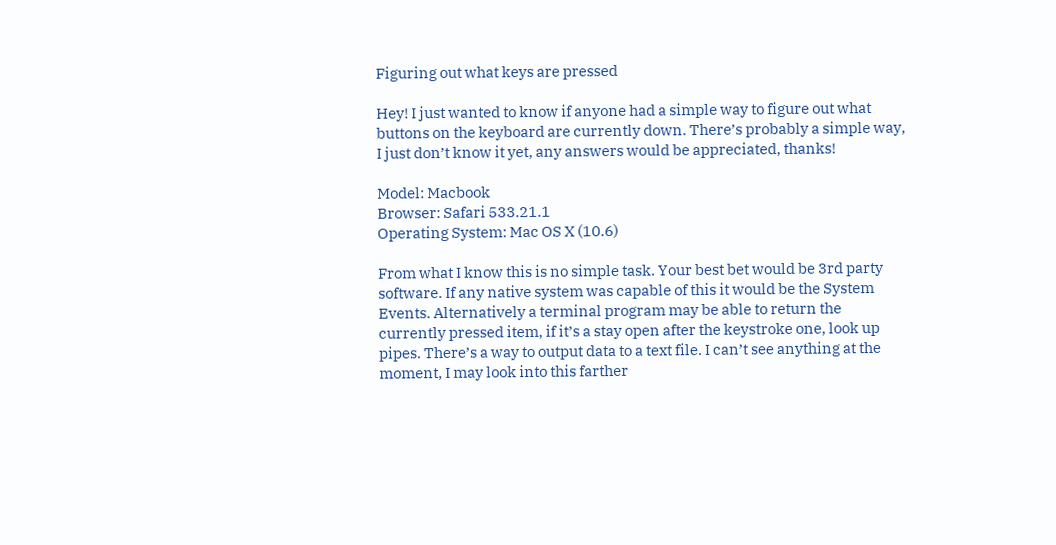Figuring out what keys are pressed

Hey! I just wanted to know if anyone had a simple way to figure out what buttons on the keyboard are currently down. There’s probably a simple way, I just don’t know it yet, any answers would be appreciated, thanks!

Model: Macbook
Browser: Safari 533.21.1
Operating System: Mac OS X (10.6)

From what I know this is no simple task. Your best bet would be 3rd party software. If any native system was capable of this it would be the System Events. Alternatively a terminal program may be able to return the currently pressed item, if it’s a stay open after the keystroke one, look up pipes. There’s a way to output data to a text file. I can’t see anything at the moment, I may look into this farther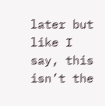later but like I say, this isn’t the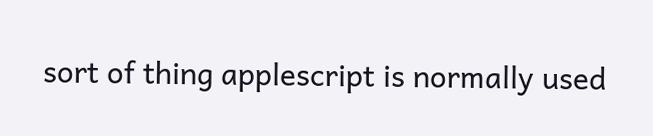sort of thing applescript is normally used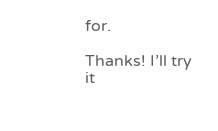for.

Thanks! I’ll try it